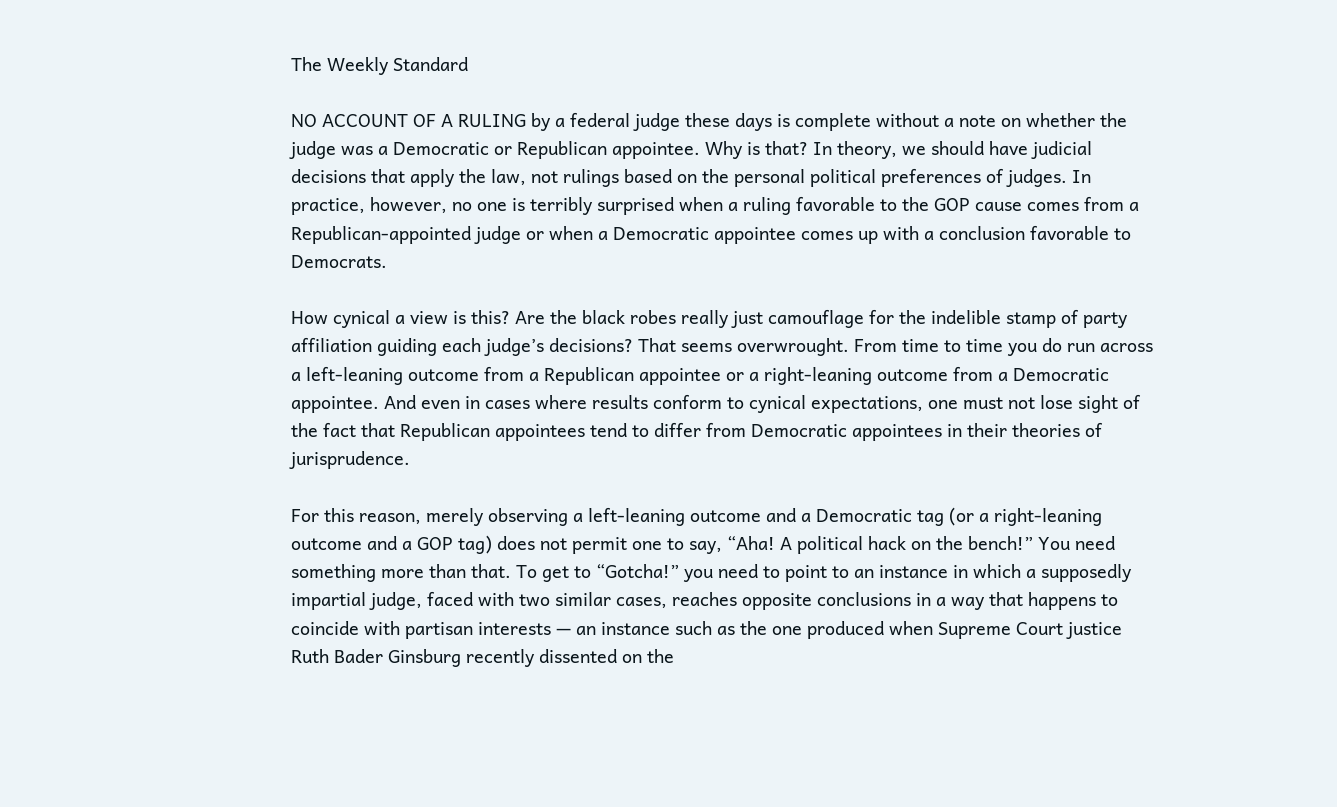The Weekly Standard

NO ACCOUNT OF A RULING by a federal judge these days is complete without a note on whether the judge was a Democratic or Republican appointee. Why is that? In theory, we should have judicial decisions that apply the law, not rulings based on the personal political preferences of judges. In practice, however, no one is terribly surprised when a ruling favorable to the GOP cause comes from a Republican-appointed judge or when a Democratic appointee comes up with a conclusion favorable to Democrats.

How cynical a view is this? Are the black robes really just camouflage for the indelible stamp of party affiliation guiding each judge’s decisions? That seems overwrought. From time to time you do run across a left-leaning outcome from a Republican appointee or a right-leaning outcome from a Democratic appointee. And even in cases where results conform to cynical expectations, one must not lose sight of the fact that Republican appointees tend to differ from Democratic appointees in their theories of jurisprudence.

For this reason, merely observing a left-leaning outcome and a Democratic tag (or a right-leaning outcome and a GOP tag) does not permit one to say, “Aha! A political hack on the bench!” You need something more than that. To get to “Gotcha!” you need to point to an instance in which a supposedly impartial judge, faced with two similar cases, reaches opposite conclusions in a way that happens to coincide with partisan interests — an instance such as the one produced when Supreme Court justice Ruth Bader Ginsburg recently dissented on the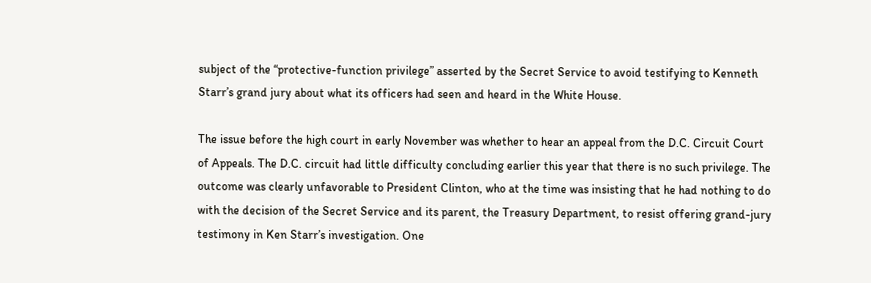subject of the “protective-function privilege” asserted by the Secret Service to avoid testifying to Kenneth Starr’s grand jury about what its officers had seen and heard in the White House.

The issue before the high court in early November was whether to hear an appeal from the D.C. Circuit Court of Appeals. The D.C. circuit had little difficulty concluding earlier this year that there is no such privilege. The outcome was clearly unfavorable to President Clinton, who at the time was insisting that he had nothing to do with the decision of the Secret Service and its parent, the Treasury Department, to resist offering grand-jury testimony in Ken Starr’s investigation. One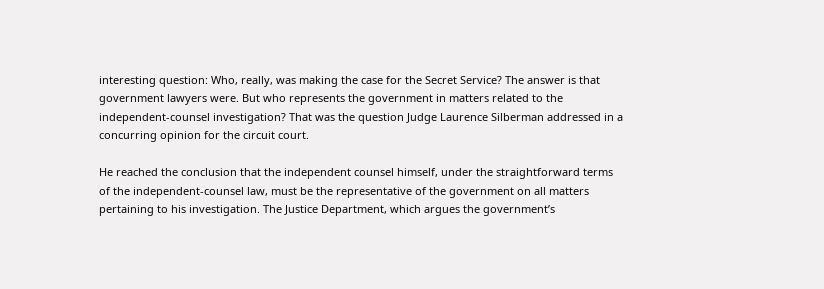interesting question: Who, really, was making the case for the Secret Service? The answer is that government lawyers were. But who represents the government in matters related to the independent-counsel investigation? That was the question Judge Laurence Silberman addressed in a concurring opinion for the circuit court.

He reached the conclusion that the independent counsel himself, under the straightforward terms of the independent-counsel law, must be the representative of the government on all matters pertaining to his investigation. The Justice Department, which argues the government’s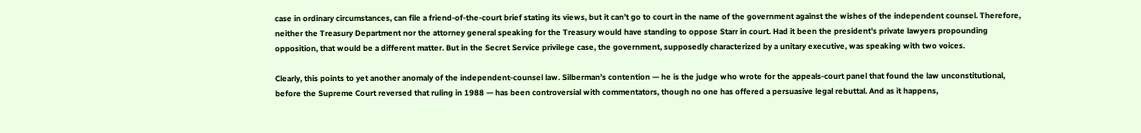case in ordinary circumstances, can file a friend-of-the-court brief stating its views, but it can’t go to court in the name of the government against the wishes of the independent counsel. Therefore, neither the Treasury Department nor the attorney general speaking for the Treasury would have standing to oppose Starr in court. Had it been the president’s private lawyers propounding opposition, that would be a different matter. But in the Secret Service privilege case, the government, supposedly characterized by a unitary executive, was speaking with two voices.

Clearly, this points to yet another anomaly of the independent-counsel law. Silberman’s contention — he is the judge who wrote for the appeals-court panel that found the law unconstitutional, before the Supreme Court reversed that ruling in 1988 — has been controversial with commentators, though no one has offered a persuasive legal rebuttal. And as it happens,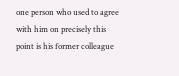one person who used to agree with him on precisely this point is his former colleague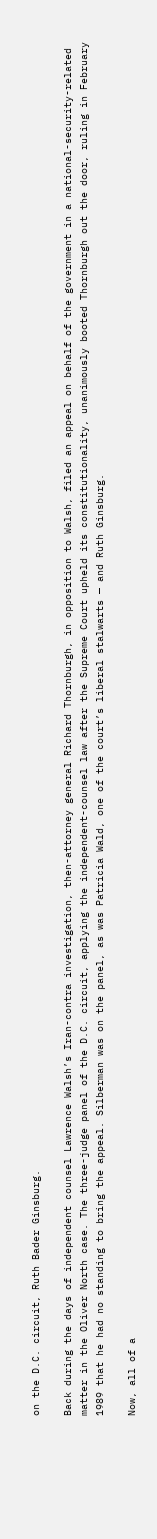on the D.C. circuit, Ruth Bader Ginsburg.

Back during the days of independent counsel Lawrence Walsh’s Iran-contra investigation, then-attorney general Richard Thornburgh, in opposition to Walsh, filed an appeal on behalf of the government in a national-security-related matter in the Oliver North case. The three-judge panel of the D.C. circuit, applying the independent-counsel law after the Supreme Court upheld its constitutionality, unanimously booted Thornburgh out the door, ruling in February 1989 that he had no standing to bring the appeal. Silberman was on the panel, as was Patricia Wald, one of the court’s liberal stalwarts — and Ruth Ginsburg.

Now, all of a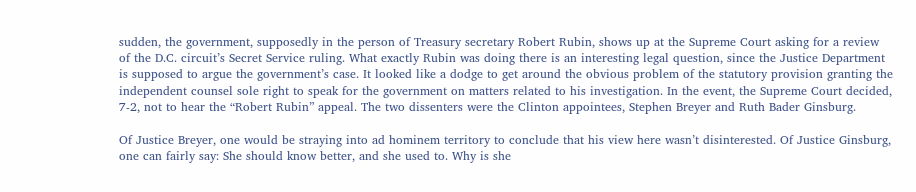sudden, the government, supposedly in the person of Treasury secretary Robert Rubin, shows up at the Supreme Court asking for a review of the D.C. circuit’s Secret Service ruling. What exactly Rubin was doing there is an interesting legal question, since the Justice Department is supposed to argue the government’s case. It looked like a dodge to get around the obvious problem of the statutory provision granting the independent counsel sole right to speak for the government on matters related to his investigation. In the event, the Supreme Court decided, 7-2, not to hear the “Robert Rubin” appeal. The two dissenters were the Clinton appointees, Stephen Breyer and Ruth Bader Ginsburg.

Of Justice Breyer, one would be straying into ad hominem territory to conclude that his view here wasn’t disinterested. Of Justice Ginsburg, one can fairly say: She should know better, and she used to. Why is she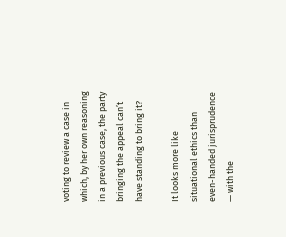voting to review a case in which, by her own reasoning in a previous case, the party bringing the appeal can’t have standing to bring it?

It looks more like situational ethics than even-handed jurisprudence — with the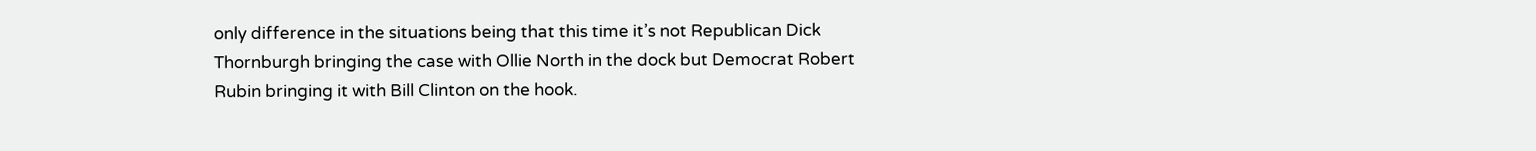only difference in the situations being that this time it’s not Republican Dick Thornburgh bringing the case with Ollie North in the dock but Democrat Robert Rubin bringing it with Bill Clinton on the hook.